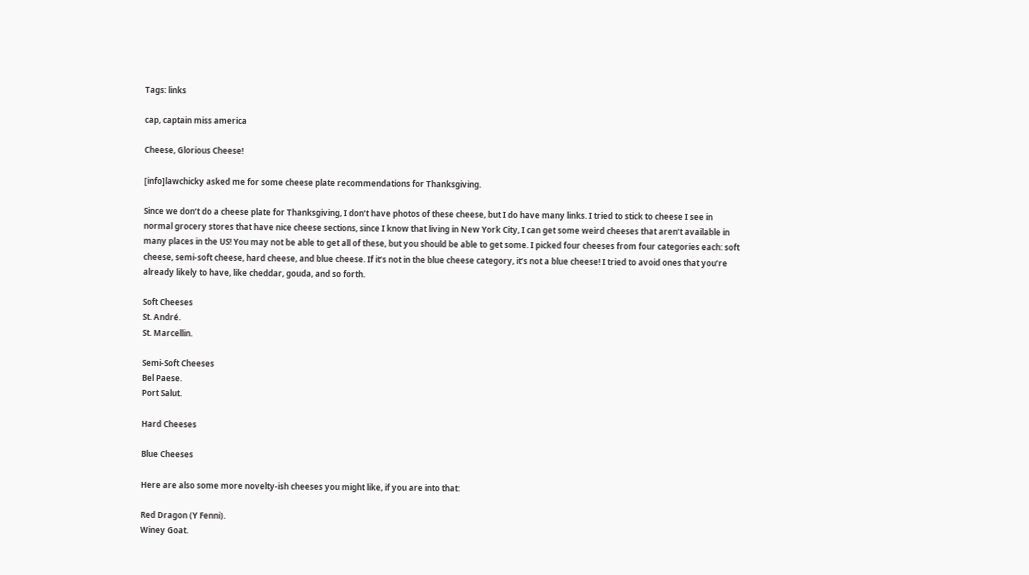Tags: links

cap, captain miss america

Cheese, Glorious Cheese!

[info]lawchicky asked me for some cheese plate recommendations for Thanksgiving.

Since we don’t do a cheese plate for Thanksgiving, I don’t have photos of these cheese, but I do have many links. I tried to stick to cheese I see in normal grocery stores that have nice cheese sections, since I know that living in New York City, I can get some weird cheeses that aren’t available in many places in the US! You may not be able to get all of these, but you should be able to get some. I picked four cheeses from four categories each: soft cheese, semi-soft cheese, hard cheese, and blue cheese. If it’s not in the blue cheese category, it’s not a blue cheese! I tried to avoid ones that you’re already likely to have, like cheddar, gouda, and so forth.

Soft Cheeses
St. André.
St. Marcellin.

Semi-Soft Cheeses
Bel Paese.
Port Salut.

Hard Cheeses

Blue Cheeses

Here are also some more novelty-ish cheeses you might like, if you are into that:

Red Dragon (Y Fenni).
Winey Goat.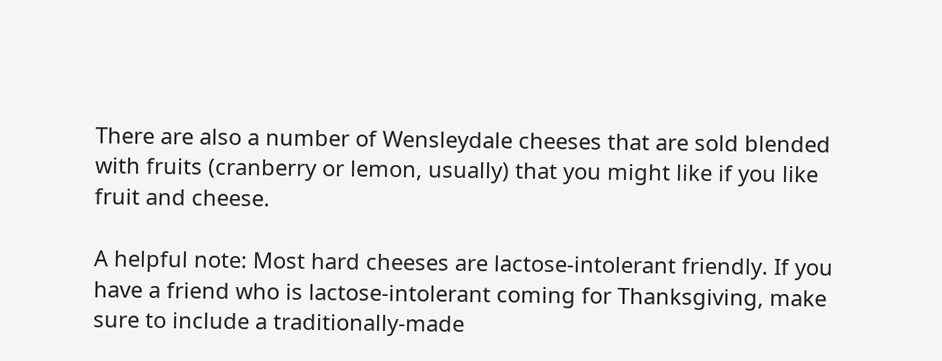There are also a number of Wensleydale cheeses that are sold blended with fruits (cranberry or lemon, usually) that you might like if you like fruit and cheese.

A helpful note: Most hard cheeses are lactose-intolerant friendly. If you have a friend who is lactose-intolerant coming for Thanksgiving, make sure to include a traditionally-made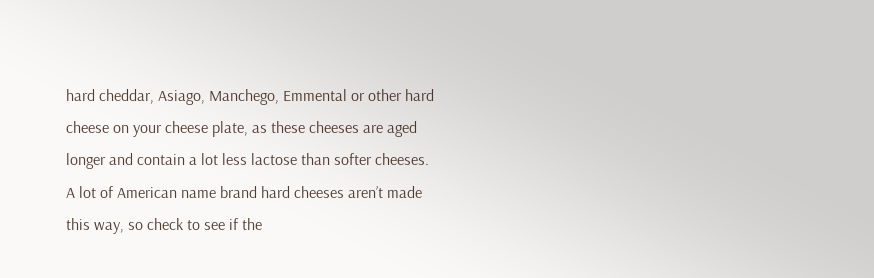hard cheddar, Asiago, Manchego, Emmental or other hard cheese on your cheese plate, as these cheeses are aged longer and contain a lot less lactose than softer cheeses. A lot of American name brand hard cheeses aren’t made this way, so check to see if the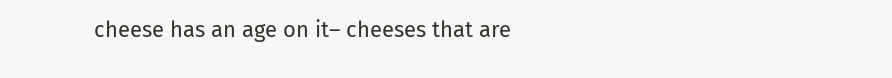cheese has an age on it– cheeses that are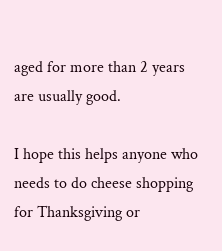aged for more than 2 years are usually good.

I hope this helps anyone who needs to do cheese shopping for Thanksgiving or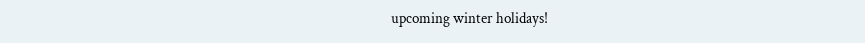upcoming winter holidays!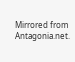Mirrored from Antagonia.net.